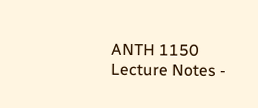ANTH 1150 Lecture Notes -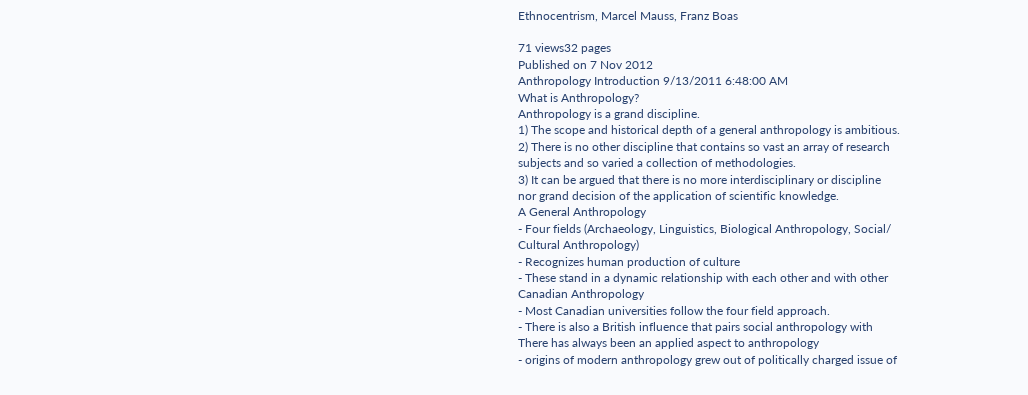Ethnocentrism, Marcel Mauss, Franz Boas

71 views32 pages
Published on 7 Nov 2012
Anthropology Introduction 9/13/2011 6:48:00 AM
What is Anthropology?
Anthropology is a grand discipline.
1) The scope and historical depth of a general anthropology is ambitious.
2) There is no other discipline that contains so vast an array of research
subjects and so varied a collection of methodologies.
3) It can be argued that there is no more interdisciplinary or discipline
nor grand decision of the application of scientific knowledge.
A General Anthropology
- Four fields (Archaeology, Linguistics, Biological Anthropology, Social/
Cultural Anthropology)
- Recognizes human production of culture
- These stand in a dynamic relationship with each other and with other
Canadian Anthropology
- Most Canadian universities follow the four field approach.
- There is also a British influence that pairs social anthropology with
There has always been an applied aspect to anthropology
- origins of modern anthropology grew out of politically charged issue of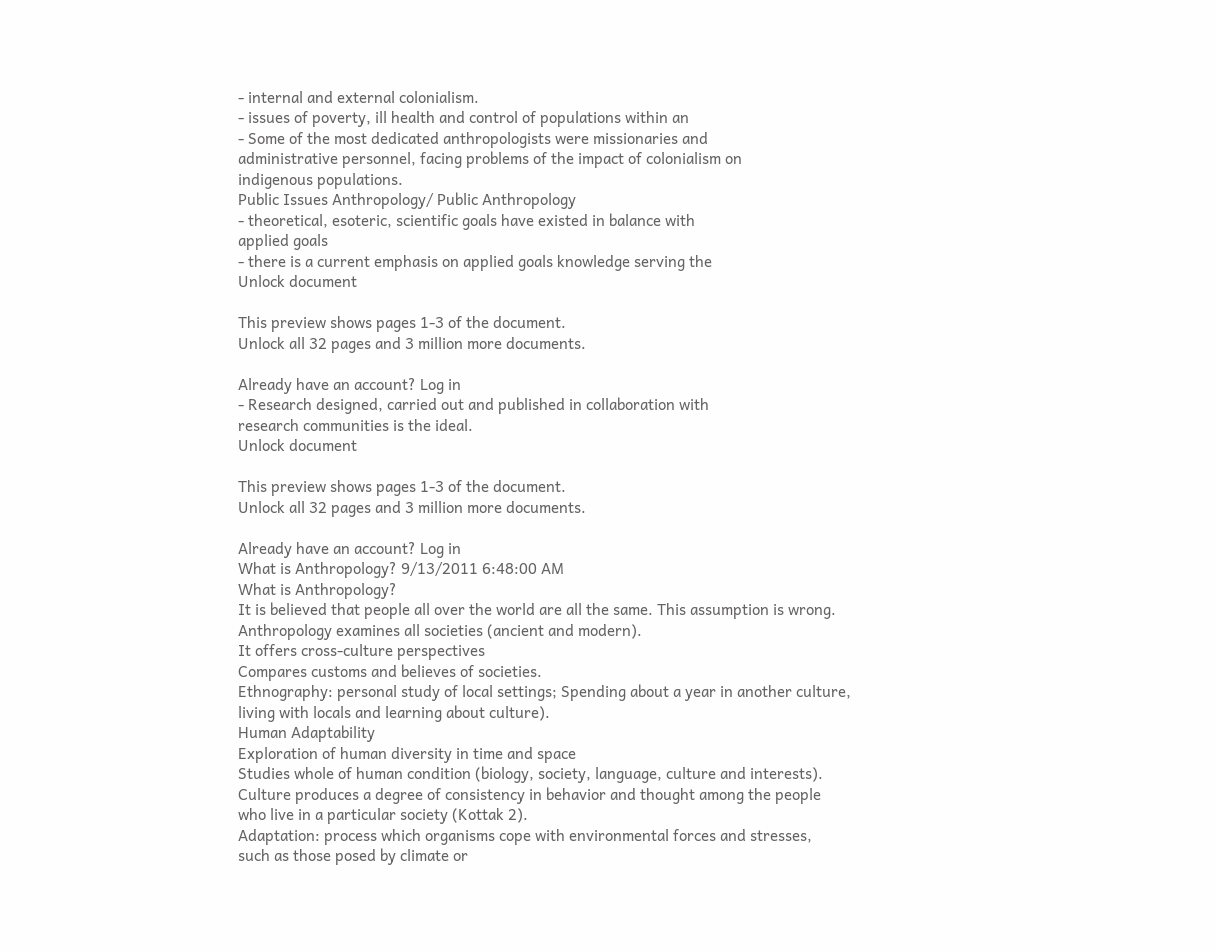- internal and external colonialism.
- issues of poverty, ill health and control of populations within an
- Some of the most dedicated anthropologists were missionaries and
administrative personnel, facing problems of the impact of colonialism on
indigenous populations.
Public Issues Anthropology/ Public Anthropology
- theoretical, esoteric, scientific goals have existed in balance with
applied goals
- there is a current emphasis on applied goals knowledge serving the
Unlock document

This preview shows pages 1-3 of the document.
Unlock all 32 pages and 3 million more documents.

Already have an account? Log in
- Research designed, carried out and published in collaboration with
research communities is the ideal.
Unlock document

This preview shows pages 1-3 of the document.
Unlock all 32 pages and 3 million more documents.

Already have an account? Log in
What is Anthropology? 9/13/2011 6:48:00 AM
What is Anthropology?
It is believed that people all over the world are all the same. This assumption is wrong.
Anthropology examines all societies (ancient and modern).
It offers cross-culture perspectives
Compares customs and believes of societies.
Ethnography: personal study of local settings; Spending about a year in another culture,
living with locals and learning about culture).
Human Adaptability
Exploration of human diversity in time and space
Studies whole of human condition (biology, society, language, culture and interests).
Culture produces a degree of consistency in behavior and thought among the people
who live in a particular society (Kottak 2).
Adaptation: process which organisms cope with environmental forces and stresses,
such as those posed by climate or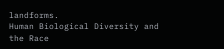landforms.
Human Biological Diversity and the Race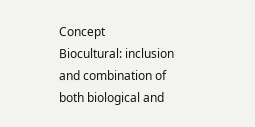Concept
Biocultural: inclusion and combination of both biological and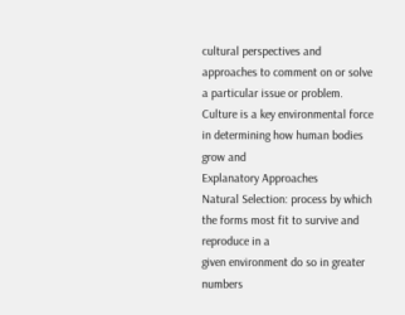cultural perspectives and
approaches to comment on or solve a particular issue or problem.
Culture is a key environmental force in determining how human bodies grow and
Explanatory Approaches
Natural Selection: process by which the forms most fit to survive and reproduce in a
given environment do so in greater numbers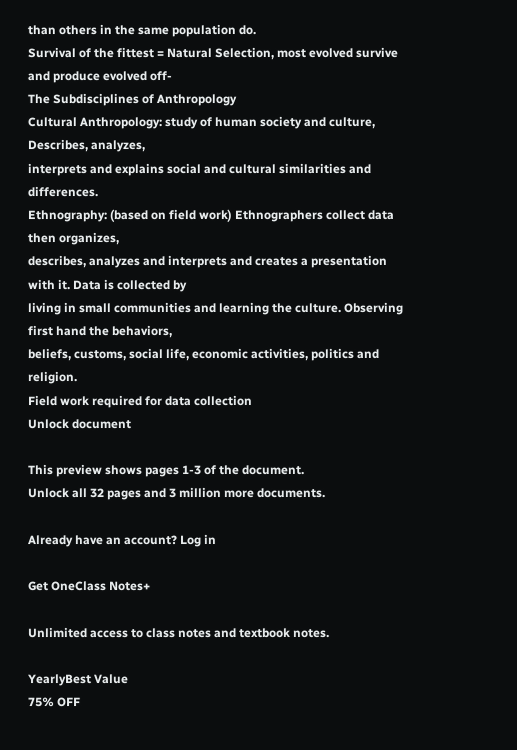than others in the same population do.
Survival of the fittest = Natural Selection, most evolved survive and produce evolved off-
The Subdisciplines of Anthropology
Cultural Anthropology: study of human society and culture, Describes, analyzes,
interprets and explains social and cultural similarities and differences.
Ethnography: (based on field work) Ethnographers collect data then organizes,
describes, analyzes and interprets and creates a presentation with it. Data is collected by
living in small communities and learning the culture. Observing first hand the behaviors,
beliefs, customs, social life, economic activities, politics and religion.
Field work required for data collection
Unlock document

This preview shows pages 1-3 of the document.
Unlock all 32 pages and 3 million more documents.

Already have an account? Log in

Get OneClass Notes+

Unlimited access to class notes and textbook notes.

YearlyBest Value
75% OFF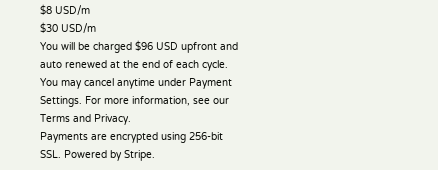$8 USD/m
$30 USD/m
You will be charged $96 USD upfront and auto renewed at the end of each cycle. You may cancel anytime under Payment Settings. For more information, see our Terms and Privacy.
Payments are encrypted using 256-bit SSL. Powered by Stripe.